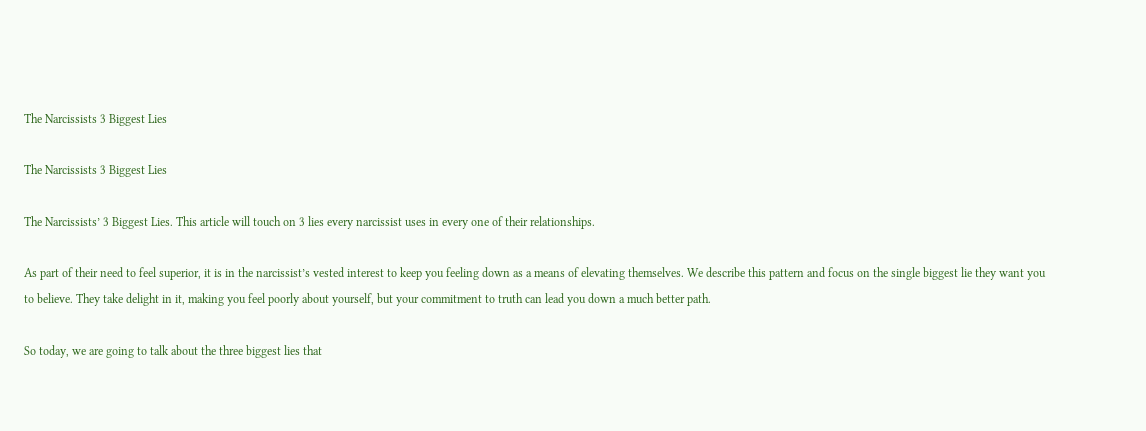The Narcissists 3 Biggest Lies

The Narcissists 3 Biggest Lies

The Narcissists’ 3 Biggest Lies. This article will touch on 3 lies every narcissist uses in every one of their relationships.

As part of their need to feel superior, it is in the narcissist’s vested interest to keep you feeling down as a means of elevating themselves. We describe this pattern and focus on the single biggest lie they want you to believe. They take delight in it, making you feel poorly about yourself, but your commitment to truth can lead you down a much better path.

So today, we are going to talk about the three biggest lies that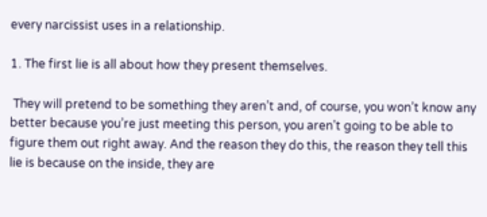every narcissist uses in a relationship.

1. The first lie is all about how they present themselves.

 They will pretend to be something they aren’t and, of course, you won’t know any better because you’re just meeting this person, you aren’t going to be able to figure them out right away. And the reason they do this, the reason they tell this lie is because on the inside, they are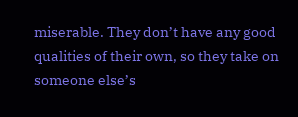miserable. They don’t have any good qualities of their own, so they take on someone else’s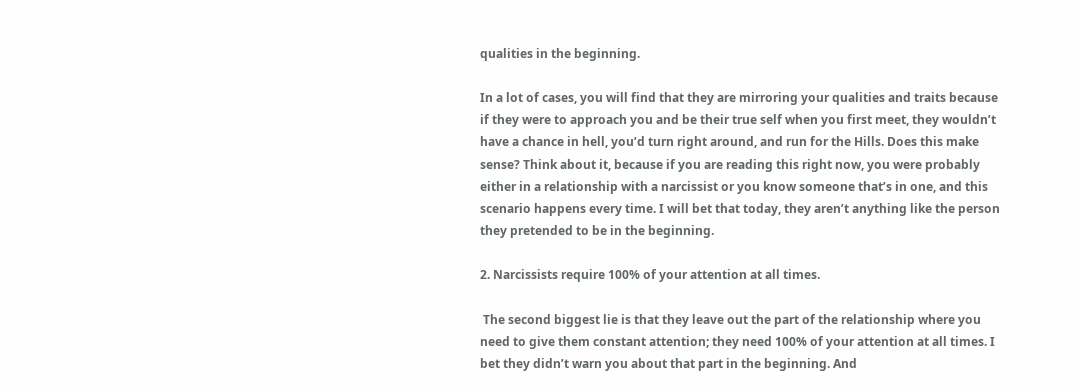qualities in the beginning.

In a lot of cases, you will find that they are mirroring your qualities and traits because if they were to approach you and be their true self when you first meet, they wouldn’t have a chance in hell, you’d turn right around, and run for the Hills. Does this make sense? Think about it, because if you are reading this right now, you were probably either in a relationship with a narcissist or you know someone that’s in one, and this scenario happens every time. I will bet that today, they aren’t anything like the person they pretended to be in the beginning.

2. Narcissists require 100% of your attention at all times.

 The second biggest lie is that they leave out the part of the relationship where you need to give them constant attention; they need 100% of your attention at all times. I bet they didn’t warn you about that part in the beginning. And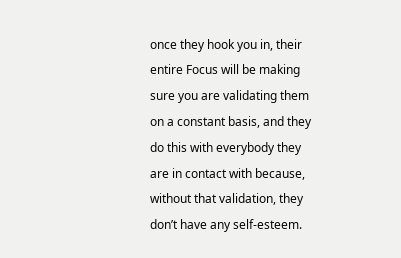once they hook you in, their entire Focus will be making sure you are validating them on a constant basis, and they do this with everybody they are in contact with because, without that validation, they don’t have any self-esteem.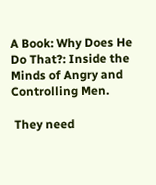A Book: Why Does He Do That?: Inside the Minds of Angry and Controlling Men.

 They need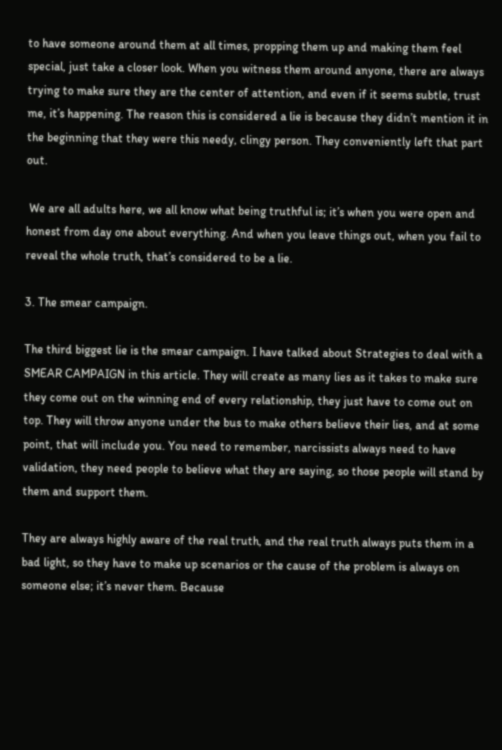to have someone around them at all times, propping them up and making them feel special, just take a closer look. When you witness them around anyone, there are always trying to make sure they are the center of attention, and even if it seems subtle, trust me, it’s happening. The reason this is considered a lie is because they didn’t mention it in the beginning that they were this needy, clingy person. They conveniently left that part out.

 We are all adults here, we all know what being truthful is; it’s when you were open and honest from day one about everything. And when you leave things out, when you fail to reveal the whole truth, that’s considered to be a lie.

3. The smear campaign.

The third biggest lie is the smear campaign. I have talked about Strategies to deal with a SMEAR CAMPAIGN in this article. They will create as many lies as it takes to make sure they come out on the winning end of every relationship, they just have to come out on top. They will throw anyone under the bus to make others believe their lies, and at some point, that will include you. You need to remember, narcissists always need to have validation, they need people to believe what they are saying, so those people will stand by them and support them.

They are always highly aware of the real truth, and the real truth always puts them in a bad light, so they have to make up scenarios or the cause of the problem is always on someone else; it’s never them. Because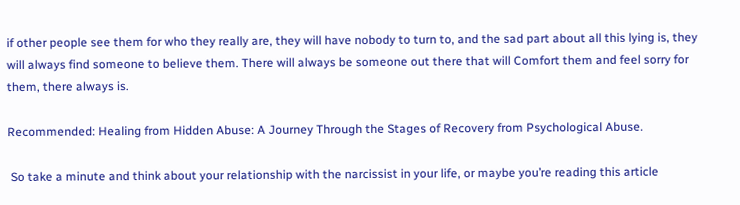if other people see them for who they really are, they will have nobody to turn to, and the sad part about all this lying is, they will always find someone to believe them. There will always be someone out there that will Comfort them and feel sorry for them, there always is.

Recommended: Healing from Hidden Abuse: A Journey Through the Stages of Recovery from Psychological Abuse.

 So take a minute and think about your relationship with the narcissist in your life, or maybe you’re reading this article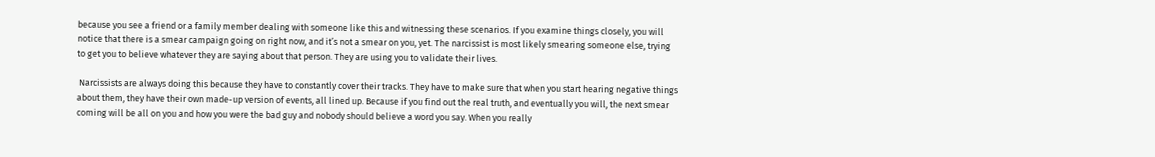because you see a friend or a family member dealing with someone like this and witnessing these scenarios. If you examine things closely, you will notice that there is a smear campaign going on right now, and it’s not a smear on you, yet. The narcissist is most likely smearing someone else, trying to get you to believe whatever they are saying about that person. They are using you to validate their lives.

 Narcissists are always doing this because they have to constantly cover their tracks. They have to make sure that when you start hearing negative things about them, they have their own made-up version of events, all lined up. Because if you find out the real truth, and eventually you will, the next smear coming will be all on you and how you were the bad guy and nobody should believe a word you say. When you really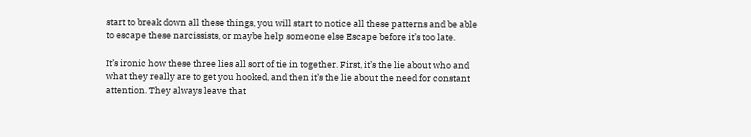start to break down all these things, you will start to notice all these patterns and be able to escape these narcissists, or maybe help someone else Escape before it’s too late.

It’s ironic how these three lies all sort of tie in together. First, it’s the lie about who and what they really are to get you hooked, and then it’s the lie about the need for constant attention. They always leave that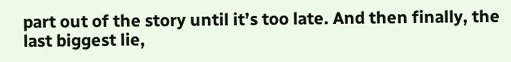part out of the story until it’s too late. And then finally, the last biggest lie,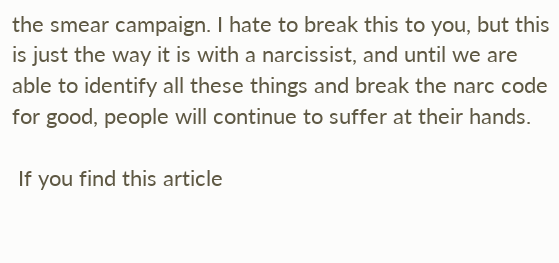the smear campaign. I hate to break this to you, but this is just the way it is with a narcissist, and until we are able to identify all these things and break the narc code for good, people will continue to suffer at their hands.

 If you find this article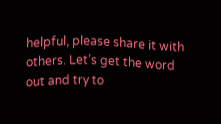helpful, please share it with others. Let’s get the word out and try to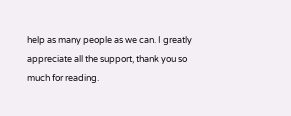help as many people as we can. I greatly appreciate all the support, thank you so much for reading.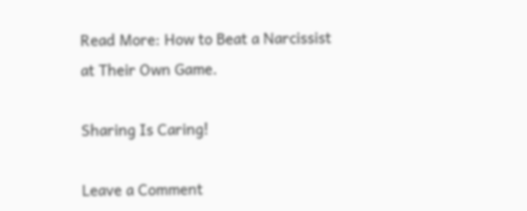Read More: How to Beat a Narcissist at Their Own Game.

Sharing Is Caring!

Leave a Comment